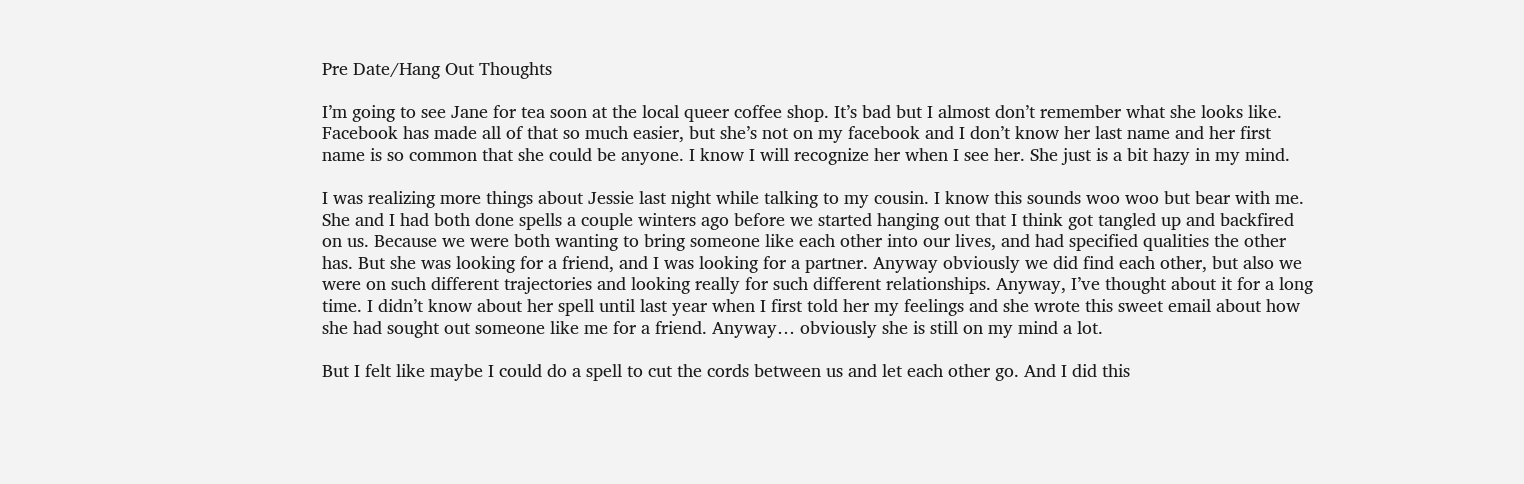Pre Date/Hang Out Thoughts

I’m going to see Jane for tea soon at the local queer coffee shop. It’s bad but I almost don’t remember what she looks like. Facebook has made all of that so much easier, but she’s not on my facebook and I don’t know her last name and her first name is so common that she could be anyone. I know I will recognize her when I see her. She just is a bit hazy in my mind.

I was realizing more things about Jessie last night while talking to my cousin. I know this sounds woo woo but bear with me. She and I had both done spells a couple winters ago before we started hanging out that I think got tangled up and backfired on us. Because we were both wanting to bring someone like each other into our lives, and had specified qualities the other has. But she was looking for a friend, and I was looking for a partner. Anyway obviously we did find each other, but also we were on such different trajectories and looking really for such different relationships. Anyway, I’ve thought about it for a long time. I didn’t know about her spell until last year when I first told her my feelings and she wrote this sweet email about how she had sought out someone like me for a friend. Anyway… obviously she is still on my mind a lot.

But I felt like maybe I could do a spell to cut the cords between us and let each other go. And I did this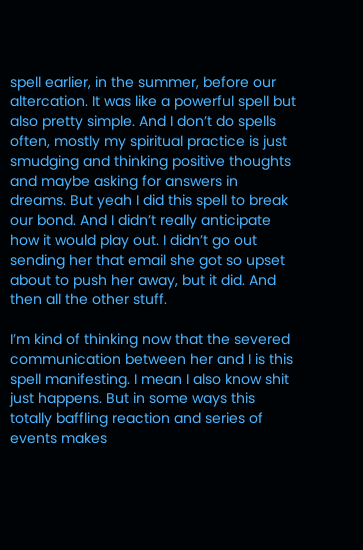spell earlier, in the summer, before our altercation. It was like a powerful spell but also pretty simple. And I don’t do spells often, mostly my spiritual practice is just smudging and thinking positive thoughts and maybe asking for answers in dreams. But yeah I did this spell to break our bond. And I didn’t really anticipate how it would play out. I didn’t go out sending her that email she got so upset about to push her away, but it did. And then all the other stuff.

I’m kind of thinking now that the severed communication between her and I is this spell manifesting. I mean I also know shit just happens. But in some ways this totally baffling reaction and series of events makes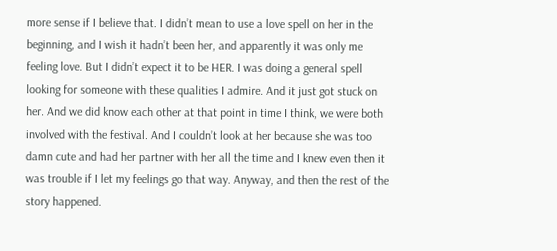more sense if I believe that. I didn’t mean to use a love spell on her in the beginning, and I wish it hadn’t been her, and apparently it was only me feeling love. But I didn’t expect it to be HER. I was doing a general spell looking for someone with these qualities I admire. And it just got stuck on her. And we did know each other at that point in time I think, we were both involved with the festival. And I couldn’t look at her because she was too damn cute and had her partner with her all the time and I knew even then it was trouble if I let my feelings go that way. Anyway, and then the rest of the story happened.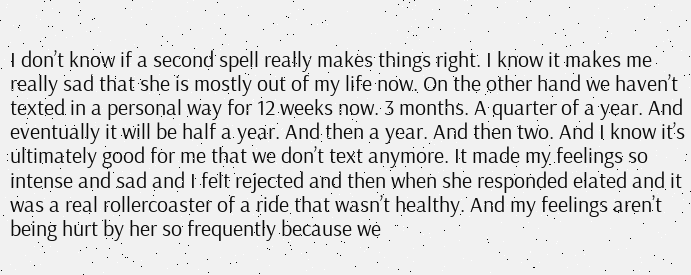I don’t know if a second spell really makes things right. I know it makes me really sad that she is mostly out of my life now. On the other hand we haven’t texted in a personal way for 12 weeks now. 3 months. A quarter of a year. And eventually it will be half a year. And then a year. And then two. And I know it’s ultimately good for me that we don’t text anymore. It made my feelings so intense and sad and I felt rejected and then when she responded elated and it was a real rollercoaster of a ride that wasn’t healthy. And my feelings aren’t being hurt by her so frequently because we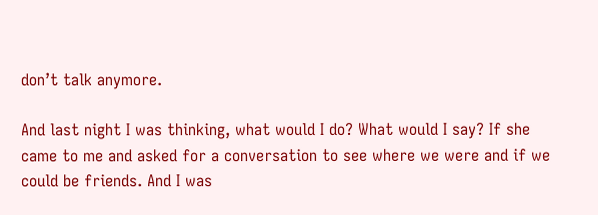don’t talk anymore.

And last night I was thinking, what would I do? What would I say? If she came to me and asked for a conversation to see where we were and if we could be friends. And I was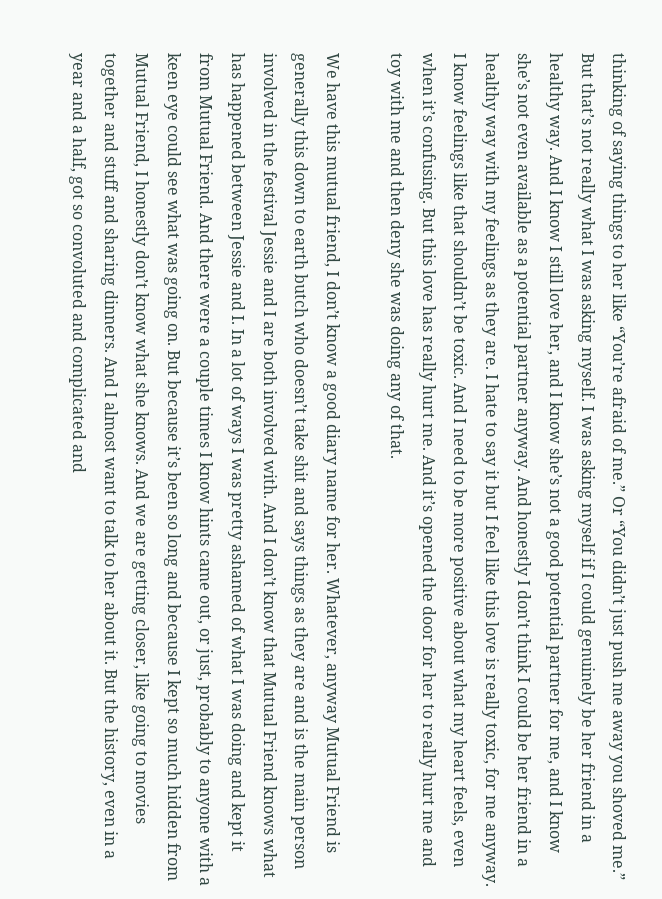thinking of saying things to her like “You’re afraid of me.” Or “You didn’t just push me away you shoved me.” But that’s not really what I was asking myself. I was asking myself if I could genuinely be her friend in a healthy way. And I know I still love her, and I know she’s not a good potential partner for me, and I know she’s not even available as a potential partner anyway. And honestly I don’t think I could be her friend in a healthy way with my feelings as they are. I hate to say it but I feel like this love is really toxic, for me anyway. I know feelings like that shouldn’t be toxic. And I need to be more positive about what my heart feels, even when it’s confusing. But this love has really hurt me. And it’s opened the door for her to really hurt me and toy with me and then deny she was doing any of that.

We have this mutual friend, I don’t know a good diary name for her. Whatever, anyway Mutual Friend is generally this down to earth butch who doesn’t take shit and says things as they are and is the main person involved in the festival Jessie and I are both involved with. And I don’t know that Mutual Friend knows what has happened between Jessie and I. In a lot of ways I was pretty ashamed of what I was doing and kept it from Mutual Friend. And there were a couple times I know hints came out, or just, probably to anyone with a keen eye could see what was going on. But because it’s been so long and because I kept so much hidden from Mutual Friend, I honestly don’t know what she knows. And we are getting closer, like going to movies together and stuff and sharing dinners. And I almost want to talk to her about it. But the history, even in a year and a half, got so convoluted and complicated and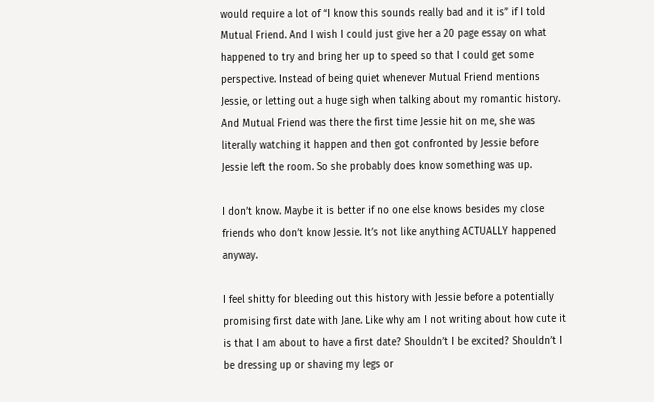would require a lot of “I know this sounds really bad and it is” if I told Mutual Friend. And I wish I could just give her a 20 page essay on what happened to try and bring her up to speed so that I could get some perspective. Instead of being quiet whenever Mutual Friend mentions Jessie, or letting out a huge sigh when talking about my romantic history. And Mutual Friend was there the first time Jessie hit on me, she was literally watching it happen and then got confronted by Jessie before Jessie left the room. So she probably does know something was up.

I don’t know. Maybe it is better if no one else knows besides my close friends who don’t know Jessie. It’s not like anything ACTUALLY happened anyway.

I feel shitty for bleeding out this history with Jessie before a potentially promising first date with Jane. Like why am I not writing about how cute it is that I am about to have a first date? Shouldn’t I be excited? Shouldn’t I be dressing up or shaving my legs or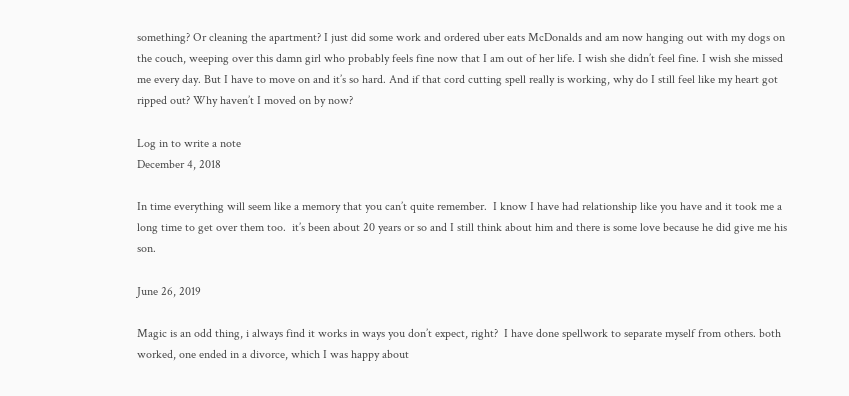something? Or cleaning the apartment? I just did some work and ordered uber eats McDonalds and am now hanging out with my dogs on the couch, weeping over this damn girl who probably feels fine now that I am out of her life. I wish she didn’t feel fine. I wish she missed me every day. But I have to move on and it’s so hard. And if that cord cutting spell really is working, why do I still feel like my heart got ripped out? Why haven’t I moved on by now?

Log in to write a note
December 4, 2018

In time everything will seem like a memory that you can’t quite remember.  I know I have had relationship like you have and it took me a long time to get over them too.  it’s been about 20 years or so and I still think about him and there is some love because he did give me his son.

June 26, 2019

Magic is an odd thing, i always find it works in ways you don’t expect, right?  I have done spellwork to separate myself from others. both worked, one ended in a divorce, which I was happy about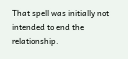That spell was initially not intended to end the relationship.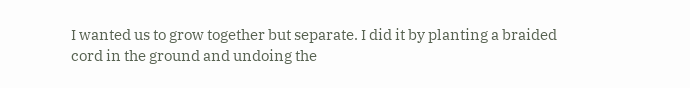I wanted us to grow together but separate. I did it by planting a braided cord in the ground and undoing the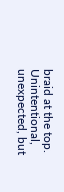braid at the top.  Unintentional, unexpected, but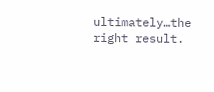ultimately…the right result.